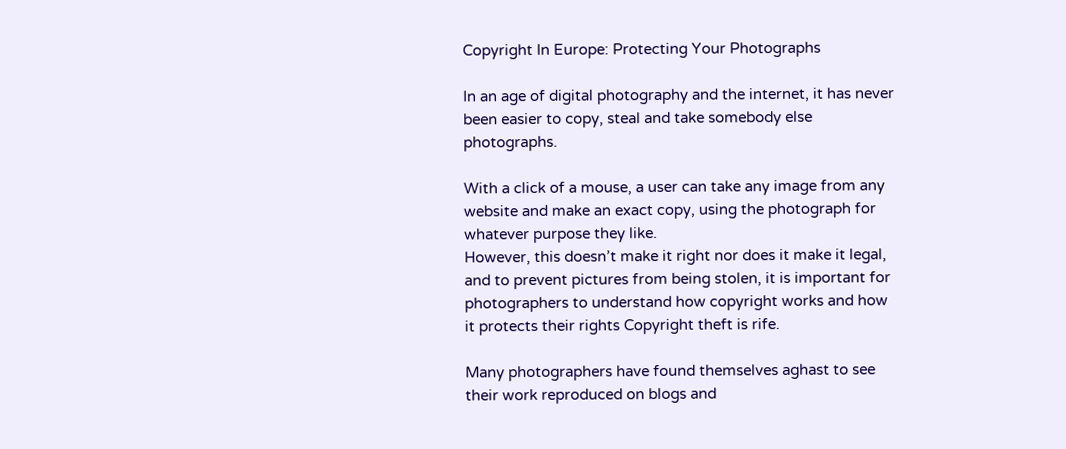Copyright In Europe: Protecting Your Photographs

In an age of digital photography and the internet, it has never been easier to copy, steal and take somebody else photographs.

With a click of a mouse, a user can take any image from any website and make an exact copy, using the photograph for whatever purpose they like.
However, this doesn’t make it right nor does it make it legal, and to prevent pictures from being stolen, it is important for photographers to understand how copyright works and how it protects their rights Copyright theft is rife.

Many photographers have found themselves aghast to see their work reproduced on blogs and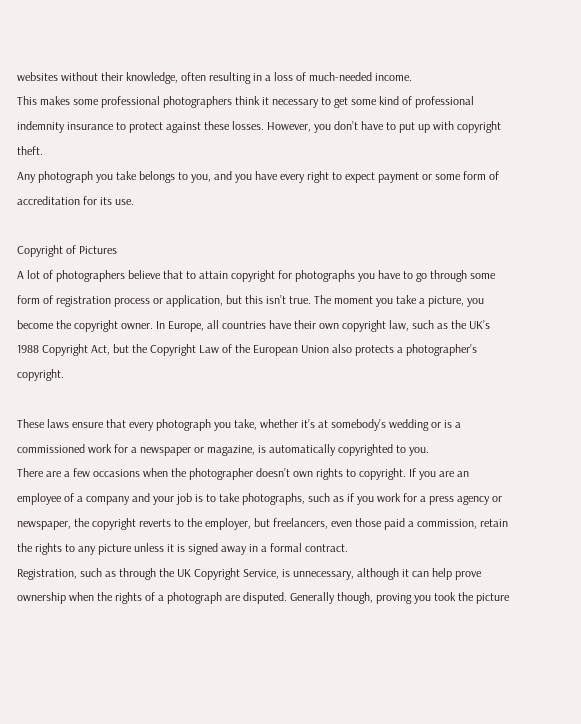websites without their knowledge, often resulting in a loss of much-needed income.
This makes some professional photographers think it necessary to get some kind of professional indemnity insurance to protect against these losses. However, you don’t have to put up with copyright theft.
Any photograph you take belongs to you, and you have every right to expect payment or some form of accreditation for its use.

Copyright of Pictures
A lot of photographers believe that to attain copyright for photographs you have to go through some form of registration process or application, but this isn’t true. The moment you take a picture, you become the copyright owner. In Europe, all countries have their own copyright law, such as the UK’s 1988 Copyright Act, but the Copyright Law of the European Union also protects a photographer’s copyright.

These laws ensure that every photograph you take, whether it’s at somebody’s wedding or is a commissioned work for a newspaper or magazine, is automatically copyrighted to you.
There are a few occasions when the photographer doesn’t own rights to copyright. If you are an employee of a company and your job is to take photographs, such as if you work for a press agency or newspaper, the copyright reverts to the employer, but freelancers, even those paid a commission, retain the rights to any picture unless it is signed away in a formal contract.
Registration, such as through the UK Copyright Service, is unnecessary, although it can help prove ownership when the rights of a photograph are disputed. Generally though, proving you took the picture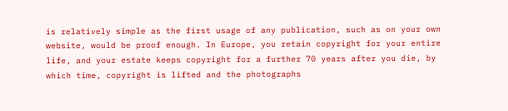is relatively simple as the first usage of any publication, such as on your own website, would be proof enough. In Europe, you retain copyright for your entire life, and your estate keeps copyright for a further 70 years after you die, by which time, copyright is lifted and the photographs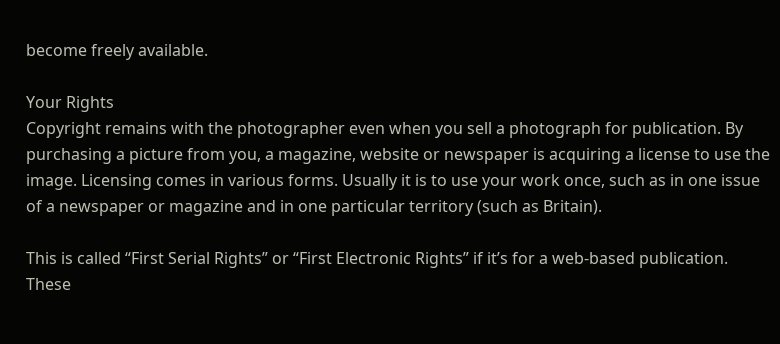become freely available.

Your Rights
Copyright remains with the photographer even when you sell a photograph for publication. By purchasing a picture from you, a magazine, website or newspaper is acquiring a license to use the image. Licensing comes in various forms. Usually it is to use your work once, such as in one issue of a newspaper or magazine and in one particular territory (such as Britain).

This is called “First Serial Rights” or “First Electronic Rights” if it’s for a web-based publication. These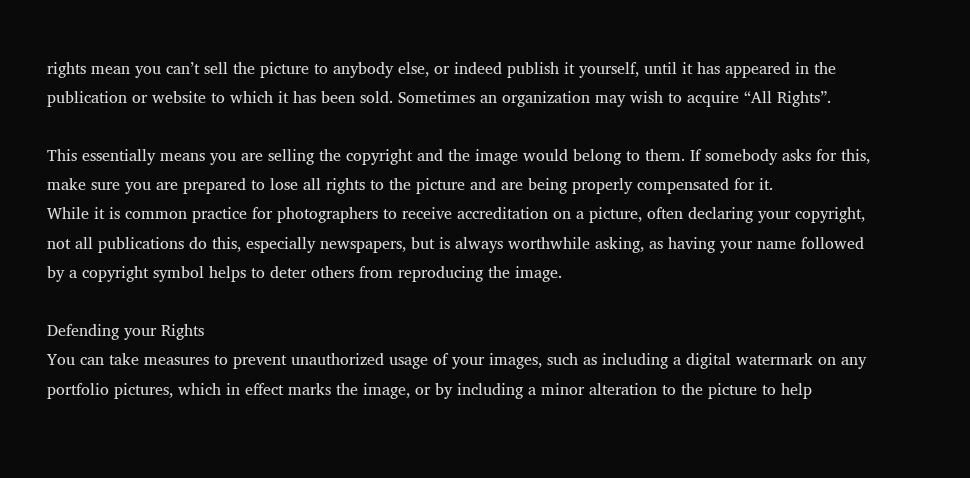rights mean you can’t sell the picture to anybody else, or indeed publish it yourself, until it has appeared in the publication or website to which it has been sold. Sometimes an organization may wish to acquire “All Rights”.

This essentially means you are selling the copyright and the image would belong to them. If somebody asks for this, make sure you are prepared to lose all rights to the picture and are being properly compensated for it.
While it is common practice for photographers to receive accreditation on a picture, often declaring your copyright, not all publications do this, especially newspapers, but is always worthwhile asking, as having your name followed by a copyright symbol helps to deter others from reproducing the image.

Defending your Rights
You can take measures to prevent unauthorized usage of your images, such as including a digital watermark on any portfolio pictures, which in effect marks the image, or by including a minor alteration to the picture to help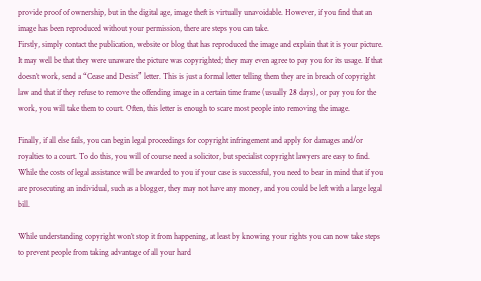provide proof of ownership, but in the digital age, image theft is virtually unavoidable. However, if you find that an image has been reproduced without your permission, there are steps you can take.
Firstly, simply contact the publication, website or blog that has reproduced the image and explain that it is your picture. It may well be that they were unaware the picture was copyrighted; they may even agree to pay you for its usage. If that doesn’t work, send a “Cease and Desist” letter. This is just a formal letter telling them they are in breach of copyright law and that if they refuse to remove the offending image in a certain time frame (usually 28 days), or pay you for the work, you will take them to court. Often, this letter is enough to scare most people into removing the image.

Finally, if all else fails, you can begin legal proceedings for copyright infringement and apply for damages and/or royalties to a court. To do this, you will of course need a solicitor, but specialist copyright lawyers are easy to find. While the costs of legal assistance will be awarded to you if your case is successful, you need to bear in mind that if you are prosecuting an individual, such as a blogger, they may not have any money, and you could be left with a large legal bill.

While understanding copyright won’t stop it from happening, at least by knowing your rights you can now take steps to prevent people from taking advantage of all your hard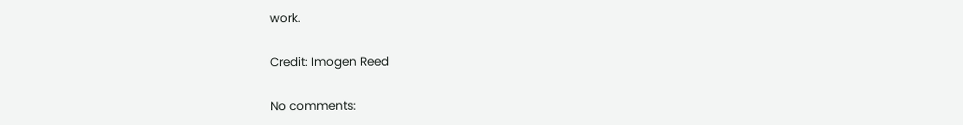work.

Credit: Imogen Reed

No comments: